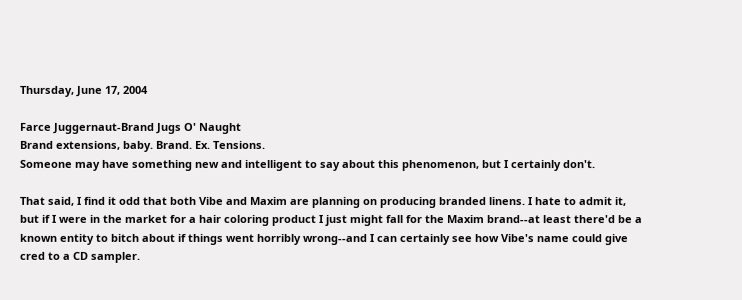Thursday, June 17, 2004

Farce Juggernaut-Brand Jugs O' Naught
Brand extensions, baby. Brand. Ex. Tensions.
Someone may have something new and intelligent to say about this phenomenon, but I certainly don't.

That said, I find it odd that both Vibe and Maxim are planning on producing branded linens. I hate to admit it, but if I were in the market for a hair coloring product I just might fall for the Maxim brand--at least there'd be a known entity to bitch about if things went horribly wrong--and I can certainly see how Vibe's name could give cred to a CD sampler.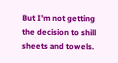But I'm not getting the decision to shill sheets and towels.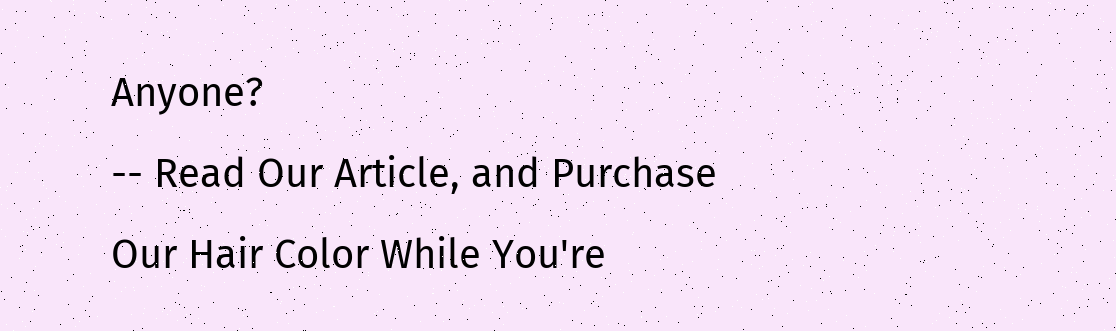Anyone?
-- Read Our Article, and Purchase Our Hair Color While You're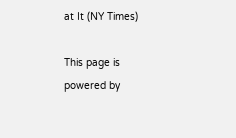at It (NY Times)

This page is powered by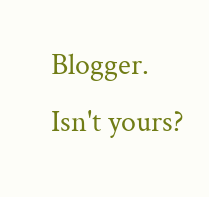Blogger. Isn't yours?